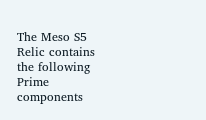The Meso S5 Relic contains the following Prime components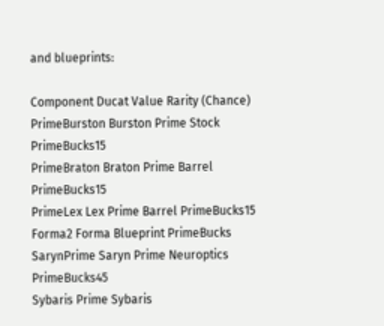and blueprints:

Component Ducat Value Rarity (Chance)
PrimeBurston Burston Prime Stock PrimeBucks15
PrimeBraton Braton Prime Barrel PrimeBucks15
PrimeLex Lex Prime Barrel PrimeBucks15
Forma2 Forma Blueprint PrimeBucks
SarynPrime Saryn Prime Neuroptics PrimeBucks45
Sybaris Prime Sybaris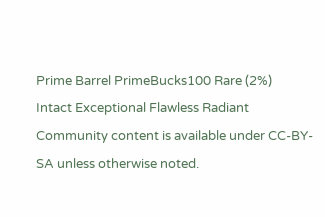Prime Barrel PrimeBucks100 Rare (2%)
Intact Exceptional Flawless Radiant
Community content is available under CC-BY-SA unless otherwise noted.